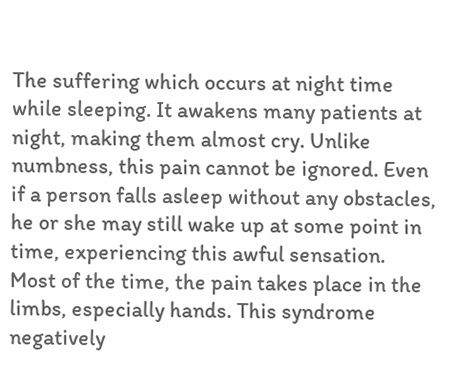The suffering which occurs at night time while sleeping. It awakens many patients at night, making them almost cry. Unlike numbness, this pain cannot be ignored. Even if a person falls asleep without any obstacles, he or she may still wake up at some point in time, experiencing this awful sensation. Most of the time, the pain takes place in the limbs, especially hands. This syndrome negatively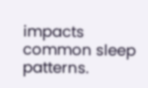impacts common sleep patterns.